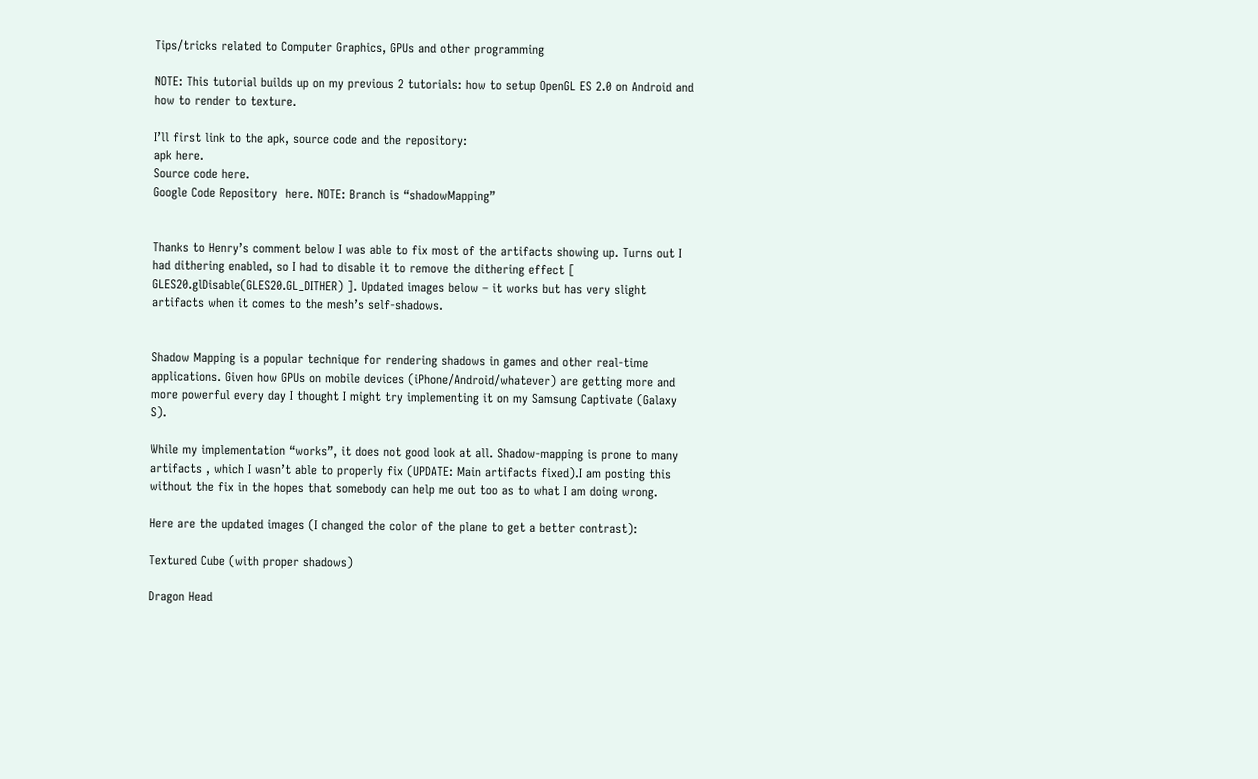Tips/tricks related to Computer Graphics, GPUs and other programming

NOTE: This tutorial builds up on my previous 2 tutorials: how to setup OpenGL ES 2.0 on Android and how to render to texture.

I’ll first link to the apk, source code and the repository:
apk here.
Source code here.
Google Code Repository  here. NOTE: Branch is “shadowMapping”


Thanks to Henry’s comment below I was able to fix most of the artifacts showing up. Turns out I had dithering enabled, so I had to disable it to remove the dithering effect [ GLES20.glDisable(GLES20.GL_DITHER) ]. Updated images below – it works but has very slight artifacts when it comes to the mesh’s self-shadows.


Shadow Mapping is a popular technique for rendering shadows in games and other real-time applications. Given how GPUs on mobile devices (iPhone/Android/whatever) are getting more and more powerful every day I thought I might try implementing it on my Samsung Captivate (Galaxy S).

While my implementation “works”, it does not good look at all. Shadow-mapping is prone to many artifacts , which I wasn’t able to properly fix (UPDATE: Main artifacts fixed).I am posting this without the fix in the hopes that somebody can help me out too as to what I am doing wrong.

Here are the updated images (I changed the color of the plane to get a better contrast):

Textured Cube (with proper shadows)

Dragon Head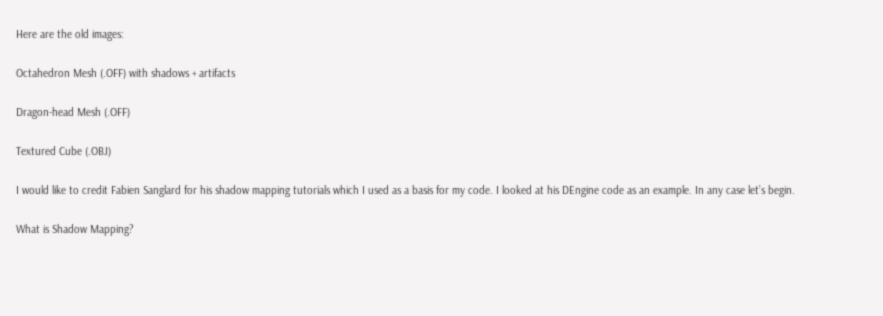Here are the old images:

Octahedron Mesh (.OFF) with shadows + artifacts

Dragon-head Mesh (.OFF)

Textured Cube (.OBJ)

I would like to credit Fabien Sanglard for his shadow mapping tutorials which I used as a basis for my code. I looked at his DEngine code as an example. In any case let’s begin.

What is Shadow Mapping?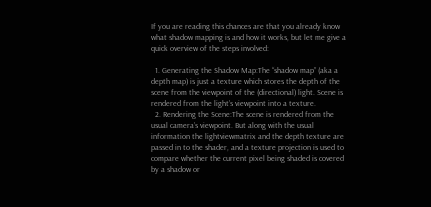If you are reading this chances are that you already know what shadow mapping is and how it works, but let me give a quick overview of the steps involved:

  1. Generating the Shadow Map:The “shadow map” (aka a depth map) is just a texture which stores the depth of the scene from the viewpoint of the (directional) light. Scene is rendered from the light’s viewpoint into a texture.
  2. Rendering the Scene:The scene is rendered from the usual camera’s viewpoint. But along with the usual information the lightviewmatrix and the depth texture are passed in to the shader, and a texture projection is used to compare whether the current pixel being shaded is covered by a shadow or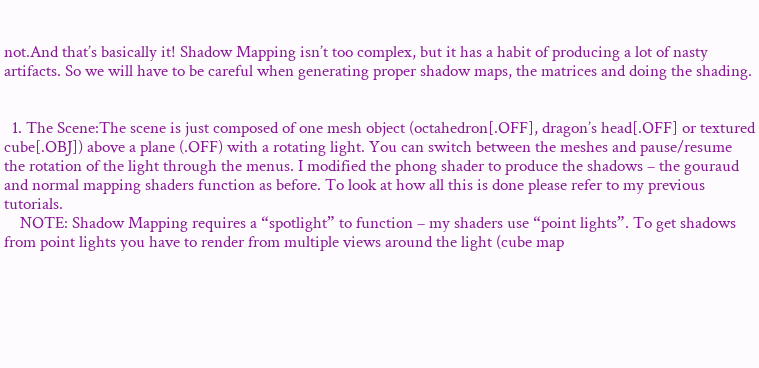not.And that’s basically it! Shadow Mapping isn’t too complex, but it has a habit of producing a lot of nasty artifacts. So we will have to be careful when generating proper shadow maps, the matrices and doing the shading.


  1. The Scene:The scene is just composed of one mesh object (octahedron[.OFF], dragon’s head[.OFF] or textured cube[.OBJ]) above a plane (.OFF) with a rotating light. You can switch between the meshes and pause/resume the rotation of the light through the menus. I modified the phong shader to produce the shadows – the gouraud and normal mapping shaders function as before. To look at how all this is done please refer to my previous tutorials.
    NOTE: Shadow Mapping requires a “spotlight” to function – my shaders use “point lights”. To get shadows from point lights you have to render from multiple views around the light (cube map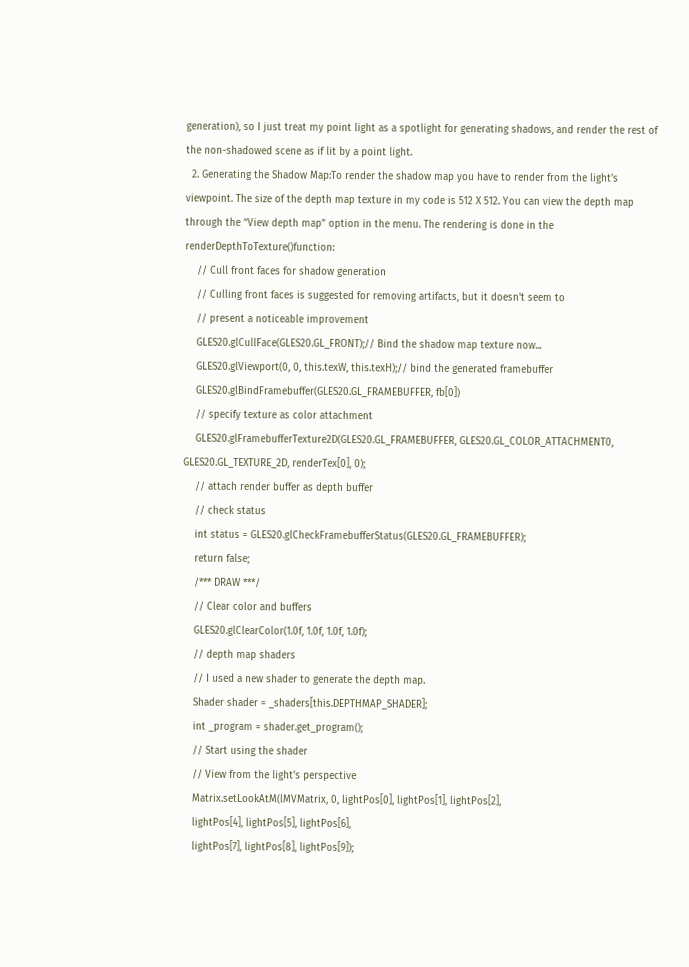generation), so I just treat my point light as a spotlight for generating shadows, and render the rest of the non-shadowed scene as if lit by a point light.
  2. Generating the Shadow Map:To render the shadow map you have to render from the light’s viewpoint. The size of the depth map texture in my code is 512 X 512. You can view the depth map through the “View depth map” option in the menu. The rendering is done in the renderDepthToTexture()function:
    // Cull front faces for shadow generation
    // Culling front faces is suggested for removing artifacts, but it doesn't seem to
    // present a noticeable improvement
    GLES20.glCullFace(GLES20.GL_FRONT);// Bind the shadow map texture now...
    GLES20.glViewport(0, 0, this.texW, this.texH);// bind the generated framebuffer
    GLES20.glBindFramebuffer(GLES20.GL_FRAMEBUFFER, fb[0])
    // specify texture as color attachment
    GLES20.glFramebufferTexture2D(GLES20.GL_FRAMEBUFFER, GLES20.GL_COLOR_ATTACHMENT0, GLES20.GL_TEXTURE_2D, renderTex[0], 0);
    // attach render buffer as depth buffer
    // check status
    int status = GLES20.glCheckFramebufferStatus(GLES20.GL_FRAMEBUFFER);
    return false;
    /*** DRAW ***/
    // Clear color and buffers
    GLES20.glClearColor(1.0f, 1.0f, 1.0f, 1.0f);
    // depth map shaders
    // I used a new shader to generate the depth map.
    Shader shader = _shaders[this.DEPTHMAP_SHADER];
    int _program = shader.get_program();
    // Start using the shader
    // View from the light's perspective
    Matrix.setLookAtM(lMVMatrix, 0, lightPos[0], lightPos[1], lightPos[2],
    lightPos[4], lightPos[5], lightPos[6],
    lightPos[7], lightPos[8], lightPos[9]);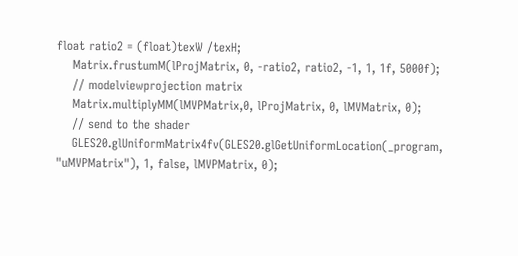float ratio2 = (float)texW /texH;
    Matrix.frustumM(lProjMatrix, 0, -ratio2, ratio2, -1, 1, 1f, 5000f);
    // modelviewprojection matrix
    Matrix.multiplyMM(lMVPMatrix,0, lProjMatrix, 0, lMVMatrix, 0);
    // send to the shader
    GLES20.glUniformMatrix4fv(GLES20.glGetUniformLocation(_program, "uMVPMatrix"), 1, false, lMVPMatrix, 0);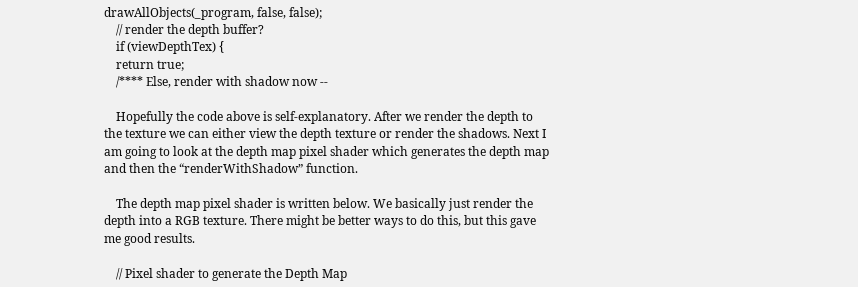drawAllObjects(_program, false, false);
    // render the depth buffer?
    if (viewDepthTex) {
    return true;
    /**** Else, render with shadow now --

    Hopefully the code above is self-explanatory. After we render the depth to the texture we can either view the depth texture or render the shadows. Next I am going to look at the depth map pixel shader which generates the depth map and then the “renderWithShadow” function.

    The depth map pixel shader is written below. We basically just render the depth into a RGB texture. There might be better ways to do this, but this gave me good results.

    // Pixel shader to generate the Depth Map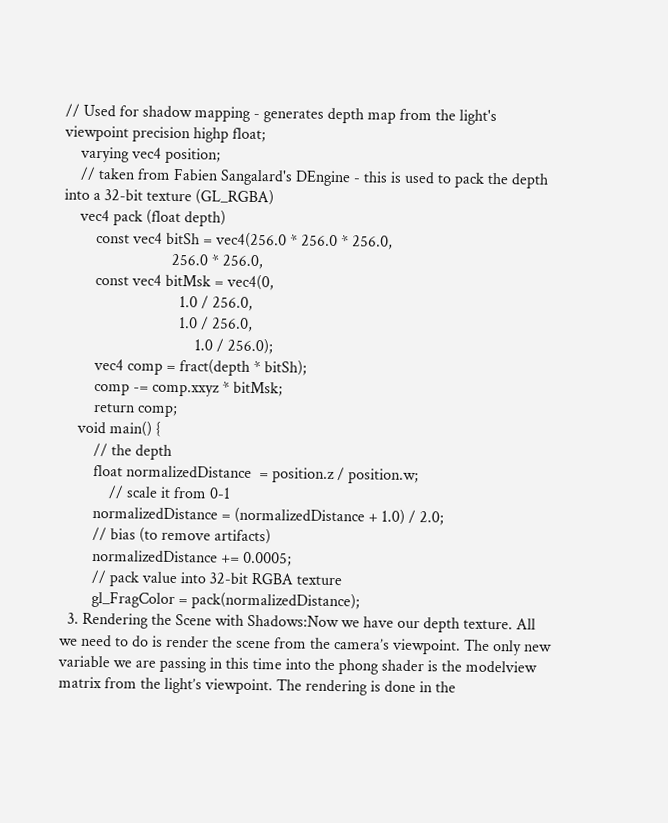// Used for shadow mapping - generates depth map from the light's viewpoint precision highp float;
    varying vec4 position;
    // taken from Fabien Sangalard's DEngine - this is used to pack the depth into a 32-bit texture (GL_RGBA)
    vec4 pack (float depth)
        const vec4 bitSh = vec4(256.0 * 256.0 * 256.0,
                           256.0 * 256.0,
        const vec4 bitMsk = vec4(0,
                             1.0 / 256.0,
                             1.0 / 256.0,
                                 1.0 / 256.0);
        vec4 comp = fract(depth * bitSh);
        comp -= comp.xxyz * bitMsk;
        return comp;
    void main() {
        // the depth
        float normalizedDistance  = position.z / position.w;
            // scale it from 0-1
        normalizedDistance = (normalizedDistance + 1.0) / 2.0;
        // bias (to remove artifacts)
        normalizedDistance += 0.0005;
        // pack value into 32-bit RGBA texture
        gl_FragColor = pack(normalizedDistance);
  3. Rendering the Scene with Shadows:Now we have our depth texture. All we need to do is render the scene from the camera’s viewpoint. The only new variable we are passing in this time into the phong shader is the modelview matrix from the light’s viewpoint. The rendering is done in the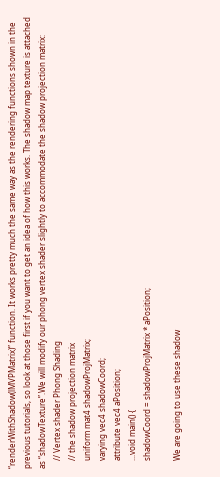“renderWithShadow(lMVPMatrix)” function. It works pretty much the same way as the rendering functions shown in the previous tutorials, so look at those first if you want to get an idea of how this works. The shadow map texture is attached as “shadowTexture”.We will modify our phong vertex shader slightly to accommodate the shadow projection matrix:
    // Vertex shader Phong Shading
    // the shadow projection matrix
    uniform mat4 shadowProjMatrix;
    varying vec4 shadowCoord;
    attribute vec4 aPosition;
    ...void main() {
    shadowCoord = shadowProjMatrix * aPosition;

    We are going to use these shadow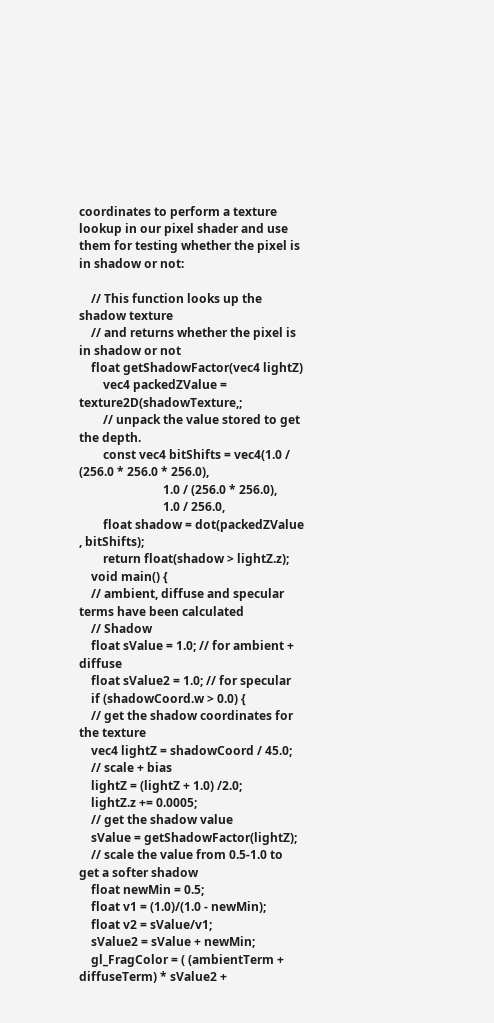coordinates to perform a texture lookup in our pixel shader and use them for testing whether the pixel is in shadow or not:

    // This function looks up the shadow texture
    // and returns whether the pixel is in shadow or not
    float getShadowFactor(vec4 lightZ)
        vec4 packedZValue = texture2D(shadowTexture,;
        // unpack the value stored to get the depth.
        const vec4 bitShifts = vec4(1.0 / (256.0 * 256.0 * 256.0),
                            1.0 / (256.0 * 256.0),
                            1.0 / 256.0,
        float shadow = dot(packedZValue , bitShifts);
        return float(shadow > lightZ.z);
    void main() {
    // ambient, diffuse and specular terms have been calculated
    // Shadow
    float sValue = 1.0; // for ambient + diffuse
    float sValue2 = 1.0; // for specular
    if (shadowCoord.w > 0.0) {
    // get the shadow coordinates for the texture
    vec4 lightZ = shadowCoord / 45.0;
    // scale + bias
    lightZ = (lightZ + 1.0) /2.0;
    lightZ.z += 0.0005;
    // get the shadow value
    sValue = getShadowFactor(lightZ);
    // scale the value from 0.5-1.0 to get a softer shadow
    float newMin = 0.5;
    float v1 = (1.0)/(1.0 - newMin);
    float v2 = sValue/v1;
    sValue2 = sValue + newMin;
    gl_FragColor = ( (ambientTerm + diffuseTerm) * sValue2 +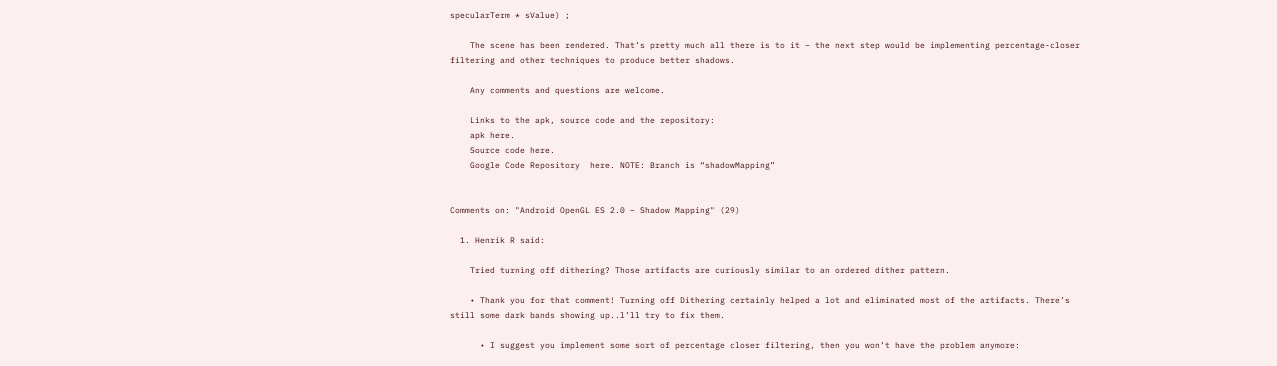specularTerm * sValue) ;

    The scene has been rendered. That’s pretty much all there is to it – the next step would be implementing percentage-closer filtering and other techniques to produce better shadows.

    Any comments and questions are welcome.

    Links to the apk, source code and the repository:
    apk here.
    Source code here.
    Google Code Repository  here. NOTE: Branch is “shadowMapping”


Comments on: "Android OpenGL ES 2.0 – Shadow Mapping" (29)

  1. Henrik R said:

    Tried turning off dithering? Those artifacts are curiously similar to an ordered dither pattern.

    • Thank you for that comment! Turning off Dithering certainly helped a lot and eliminated most of the artifacts. There’s still some dark bands showing up..l’ll try to fix them.

      • I suggest you implement some sort of percentage closer filtering, then you won’t have the problem anymore: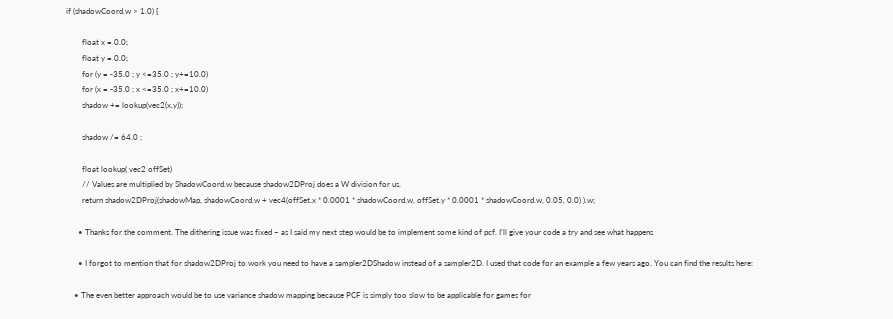if (shadowCoord.w > 1.0) {

        float x = 0.0;
        float y = 0.0;
        for (y = -35.0 ; y <=35.0 ; y+=10.0)
        for (x = -35.0 ; x <=35.0 ; x+=10.0)
        shadow += lookup(vec2(x,y));

        shadow /= 64.0 ;

        float lookup( vec2 offSet)
        // Values are multiplied by ShadowCoord.w because shadow2DProj does a W division for us.
        return shadow2DProj(shadowMap, shadowCoord.w + vec4(offSet.x * 0.0001 * shadowCoord.w, offSet.y * 0.0001 * shadowCoord.w, 0.05, 0.0) ).w;

      • Thanks for the comment. The dithering issue was fixed – as I said my next step would be to implement some kind of pcf. I’ll give your code a try and see what happens

      • I forgot to mention that for shadow2DProj to work you need to have a sampler2DShadow instead of a sampler2D. I used that code for an example a few years ago. You can find the results here:

    • The even better approach would be to use variance shadow mapping because PCF is simply too slow to be applicable for games for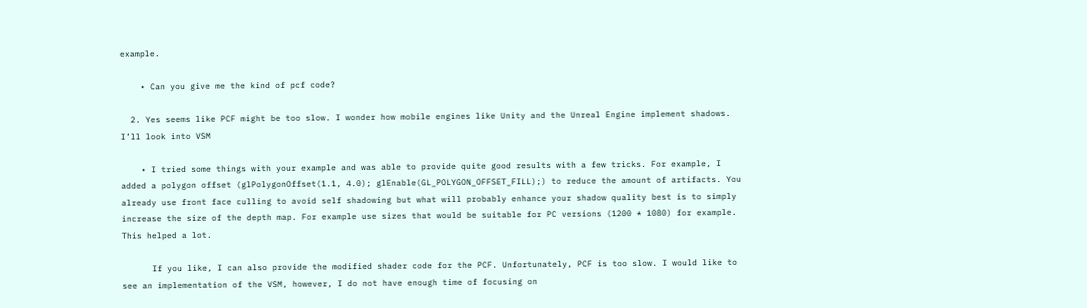example.

    • Can you give me the kind of pcf code?

  2. Yes seems like PCF might be too slow. I wonder how mobile engines like Unity and the Unreal Engine implement shadows. I’ll look into VSM

    • I tried some things with your example and was able to provide quite good results with a few tricks. For example, I added a polygon offset (glPolygonOffset(1.1, 4.0); glEnable(GL_POLYGON_OFFSET_FILL);) to reduce the amount of artifacts. You already use front face culling to avoid self shadowing but what will probably enhance your shadow quality best is to simply increase the size of the depth map. For example use sizes that would be suitable for PC versions (1200 * 1080) for example. This helped a lot.

      If you like, I can also provide the modified shader code for the PCF. Unfortunately, PCF is too slow. I would like to see an implementation of the VSM, however, I do not have enough time of focusing on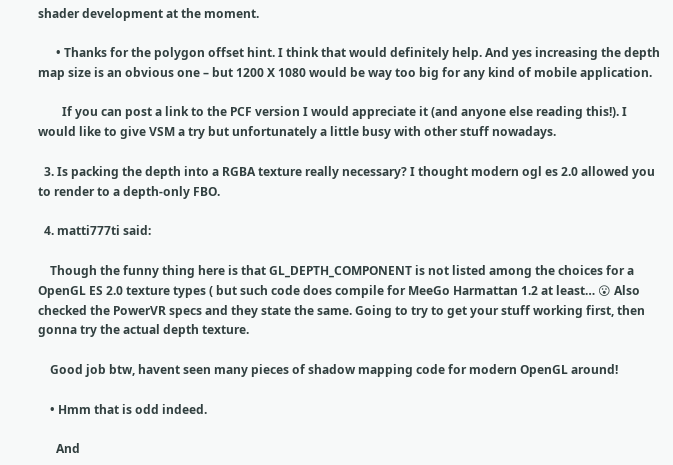shader development at the moment.

      • Thanks for the polygon offset hint. I think that would definitely help. And yes increasing the depth map size is an obvious one – but 1200 X 1080 would be way too big for any kind of mobile application.

        If you can post a link to the PCF version I would appreciate it (and anyone else reading this!). I would like to give VSM a try but unfortunately a little busy with other stuff nowadays.

  3. Is packing the depth into a RGBA texture really necessary? I thought modern ogl es 2.0 allowed you to render to a depth-only FBO.

  4. matti777ti said:

    Though the funny thing here is that GL_DEPTH_COMPONENT is not listed among the choices for a OpenGL ES 2.0 texture types ( but such code does compile for MeeGo Harmattan 1.2 at least… 😮 Also checked the PowerVR specs and they state the same. Going to try to get your stuff working first, then gonna try the actual depth texture.

    Good job btw, havent seen many pieces of shadow mapping code for modern OpenGL around!

    • Hmm that is odd indeed.

      And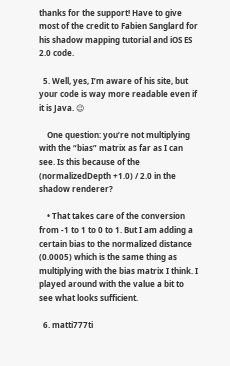thanks for the support! Have to give most of the credit to Fabien Sanglard for his shadow mapping tutorial and iOS ES 2.0 code.

  5. Well, yes, I’m aware of his site, but your code is way more readable even if it is Java. 😉

    One question: you’re not multiplying with the “bias” matrix as far as I can see. Is this because of the (normalizedDepth +1.0) / 2.0 in the shadow renderer?

    • That takes care of the conversion from -1 to 1 to 0 to 1. But I am adding a certain bias to the normalized distance (0.0005) which is the same thing as multiplying with the bias matrix I think. I played around with the value a bit to see what looks sufficient.

  6. matti777ti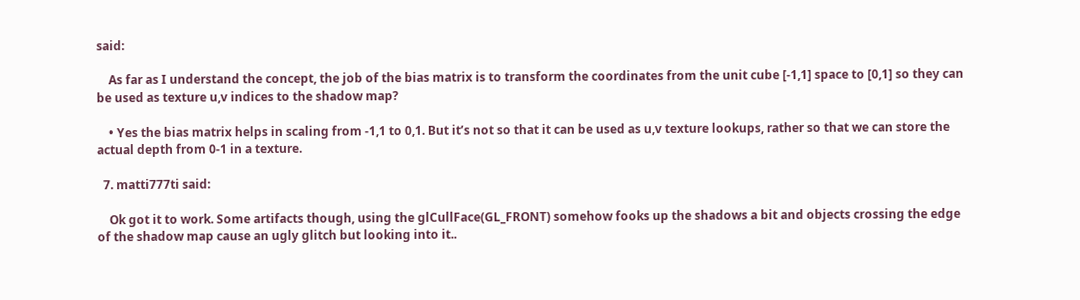said:

    As far as I understand the concept, the job of the bias matrix is to transform the coordinates from the unit cube [-1,1] space to [0,1] so they can be used as texture u,v indices to the shadow map?

    • Yes the bias matrix helps in scaling from -1,1 to 0,1. But it’s not so that it can be used as u,v texture lookups, rather so that we can store the actual depth from 0-1 in a texture.

  7. matti777ti said:

    Ok got it to work. Some artifacts though, using the glCullFace(GL_FRONT) somehow fooks up the shadows a bit and objects crossing the edge of the shadow map cause an ugly glitch but looking into it..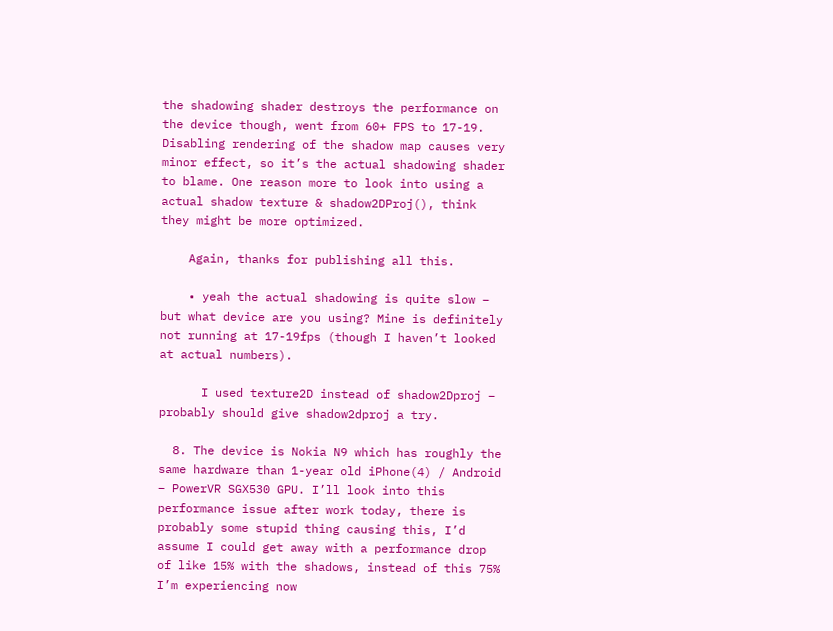the shadowing shader destroys the performance on the device though, went from 60+ FPS to 17-19. Disabling rendering of the shadow map causes very minor effect, so it’s the actual shadowing shader to blame. One reason more to look into using a actual shadow texture & shadow2DProj(), think they might be more optimized.

    Again, thanks for publishing all this.

    • yeah the actual shadowing is quite slow – but what device are you using? Mine is definitely not running at 17-19fps (though I haven’t looked at actual numbers).

      I used texture2D instead of shadow2Dproj – probably should give shadow2dproj a try.

  8. The device is Nokia N9 which has roughly the same hardware than 1-year old iPhone(4) / Android – PowerVR SGX530 GPU. I’ll look into this performance issue after work today, there is probably some stupid thing causing this, I’d assume I could get away with a performance drop of like 15% with the shadows, instead of this 75% I’m experiencing now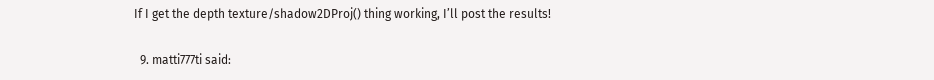If I get the depth texture/shadow2DProj() thing working, I’ll post the results!

  9. matti777ti said: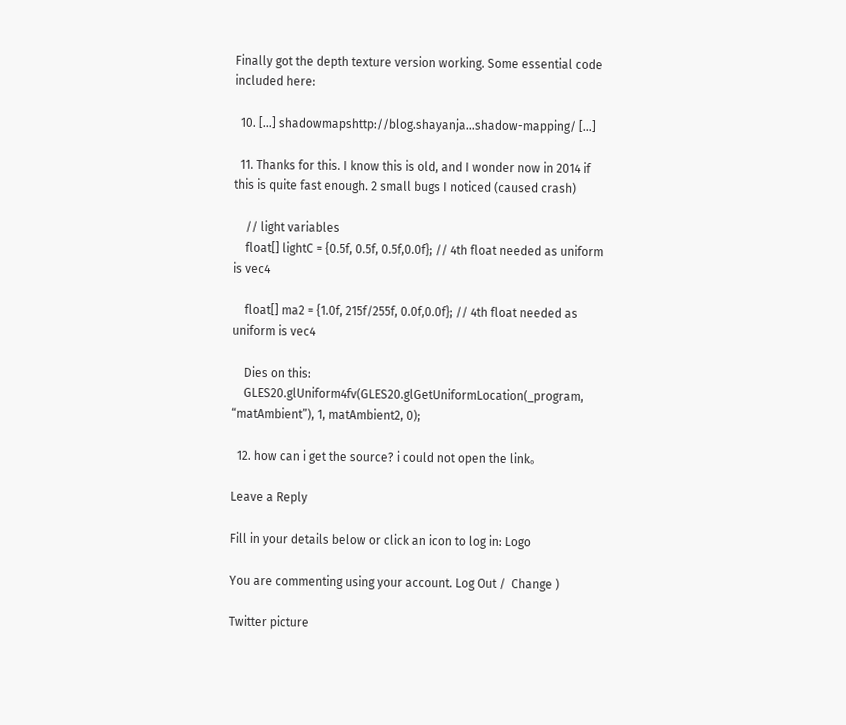Finally got the depth texture version working. Some essential code included here:

  10. […] shadowmapshttp://blog.shayanja…shadow-mapping/ […]

  11. Thanks for this. I know this is old, and I wonder now in 2014 if this is quite fast enough. 2 small bugs I noticed (caused crash)

    // light variables
    float[] lightC = {0.5f, 0.5f, 0.5f,0.0f}; // 4th float needed as uniform is vec4

    float[] ma2 = {1.0f, 215f/255f, 0.0f,0.0f}; // 4th float needed as uniform is vec4

    Dies on this:
    GLES20.glUniform4fv(GLES20.glGetUniformLocation(_program, “matAmbient”), 1, matAmbient2, 0);

  12. how can i get the source? i could not open the link。

Leave a Reply

Fill in your details below or click an icon to log in: Logo

You are commenting using your account. Log Out /  Change )

Twitter picture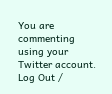You are commenting using your Twitter account. Log Out /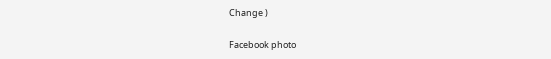Change )

Facebook photo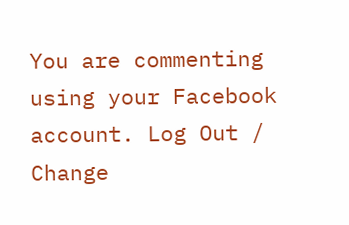You are commenting using your Facebook account. Log Out /  Change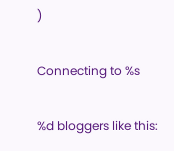)

Connecting to %s

%d bloggers like this: